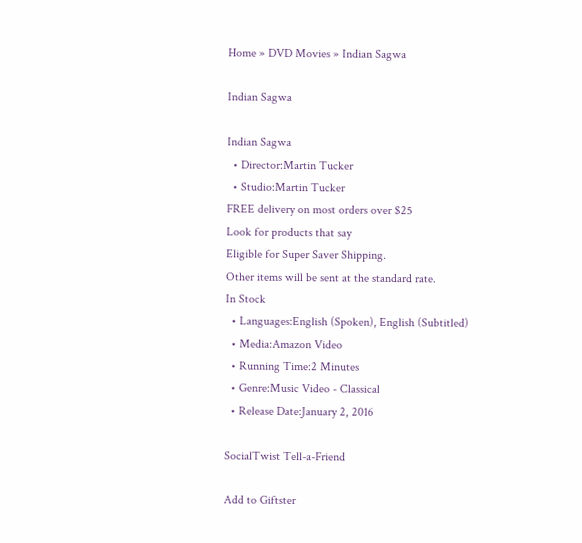Home » DVD Movies » Indian Sagwa

Indian Sagwa

Indian Sagwa
  • Director:Martin Tucker
  • Studio:Martin Tucker
FREE delivery on most orders over $25
Look for products that say
Eligible for Super Saver Shipping.
Other items will be sent at the standard rate.
In Stock
  • Languages:English (Spoken), English (Subtitled)
  • Media:Amazon Video
  • Running Time:2 Minutes
  • Genre:Music Video - Classical
  • Release Date:January 2, 2016

SocialTwist Tell-a-Friend

Add to Giftster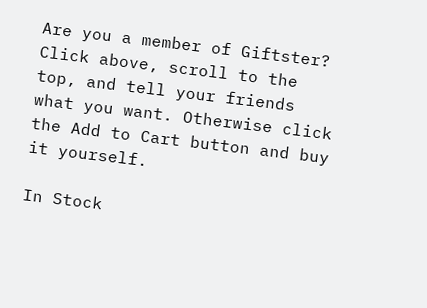Are you a member of Giftster? Click above, scroll to the top, and tell your friends what you want. Otherwise click the Add to Cart button and buy it yourself.

In Stock